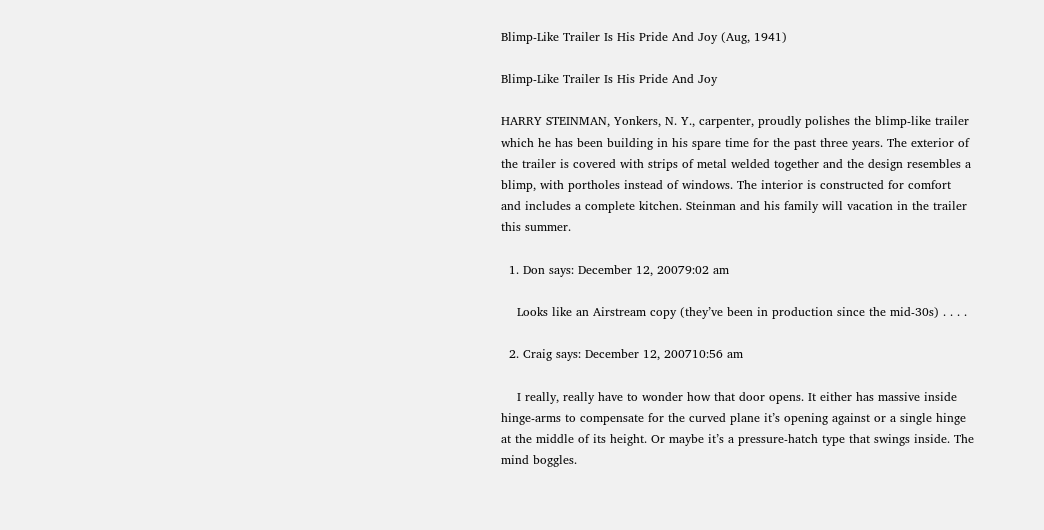Blimp-Like Trailer Is His Pride And Joy (Aug, 1941)

Blimp-Like Trailer Is His Pride And Joy

HARRY STEINMAN, Yonkers, N. Y., carpenter, proudly polishes the blimp-like trailer which he has been building in his spare time for the past three years. The exterior of the trailer is covered with strips of metal welded together and the design resembles a blimp, with portholes instead of windows. The interior is constructed for comfort and includes a complete kitchen. Steinman and his family will vacation in the trailer this summer.

  1. Don says: December 12, 20079:02 am

    Looks like an Airstream copy (they’ve been in production since the mid-30s) . . . .

  2. Craig says: December 12, 200710:56 am

    I really, really have to wonder how that door opens. It either has massive inside hinge-arms to compensate for the curved plane it’s opening against or a single hinge at the middle of its height. Or maybe it’s a pressure-hatch type that swings inside. The mind boggles.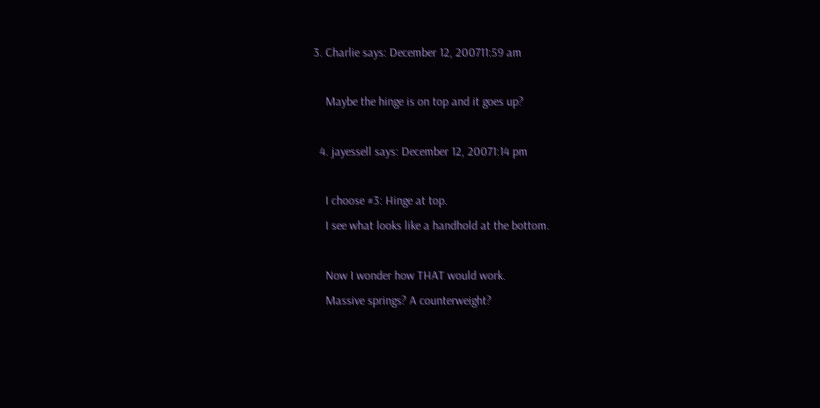3. Charlie says: December 12, 200711:59 am

    Maybe the hinge is on top and it goes up?

  4. jayessell says: December 12, 20071:14 pm

    I choose #3: Hinge at top.
    I see what looks like a handhold at the bottom.

    Now I wonder how THAT would work.
    Massive springs? A counterweight?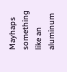Mayhaps something like an aluminum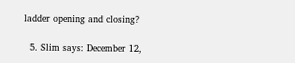ladder opening and closing?

  5. Slim says: December 12,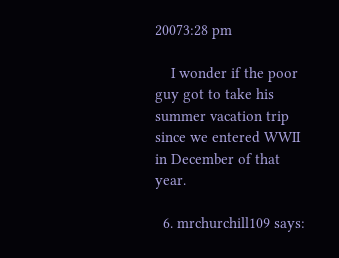20073:28 pm

    I wonder if the poor guy got to take his summer vacation trip since we entered WWII in December of that year.

  6. mrchurchill109 says: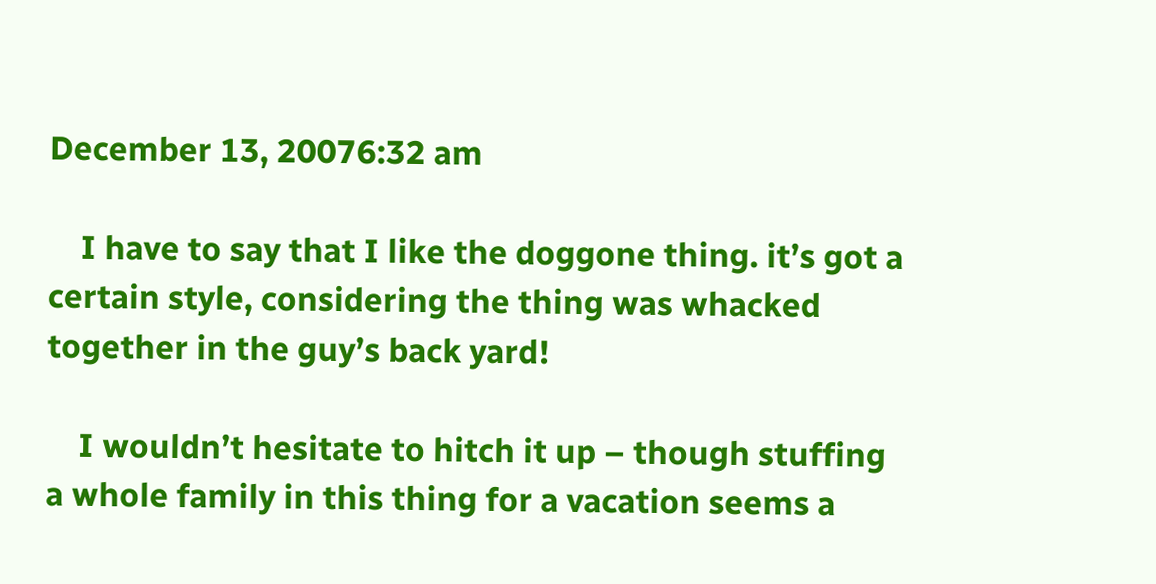December 13, 20076:32 am

    I have to say that I like the doggone thing. it’s got a certain style, considering the thing was whacked together in the guy’s back yard!

    I wouldn’t hesitate to hitch it up – though stuffing a whole family in this thing for a vacation seems a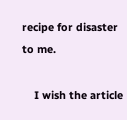recipe for disaster to me.

    I wish the article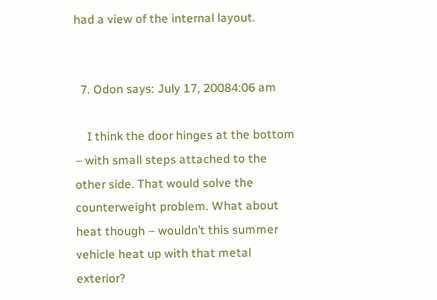had a view of the internal layout.


  7. Odon says: July 17, 20084:06 am

    I think the door hinges at the bottom – with small steps attached to the other side. That would solve the counterweight problem. What about heat though – wouldn’t this summer vehicle heat up with that metal exterior?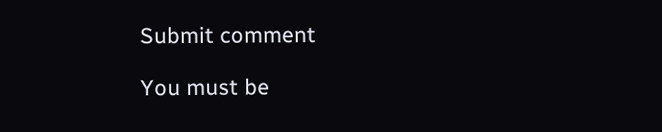Submit comment

You must be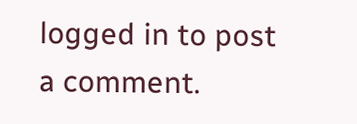logged in to post a comment.